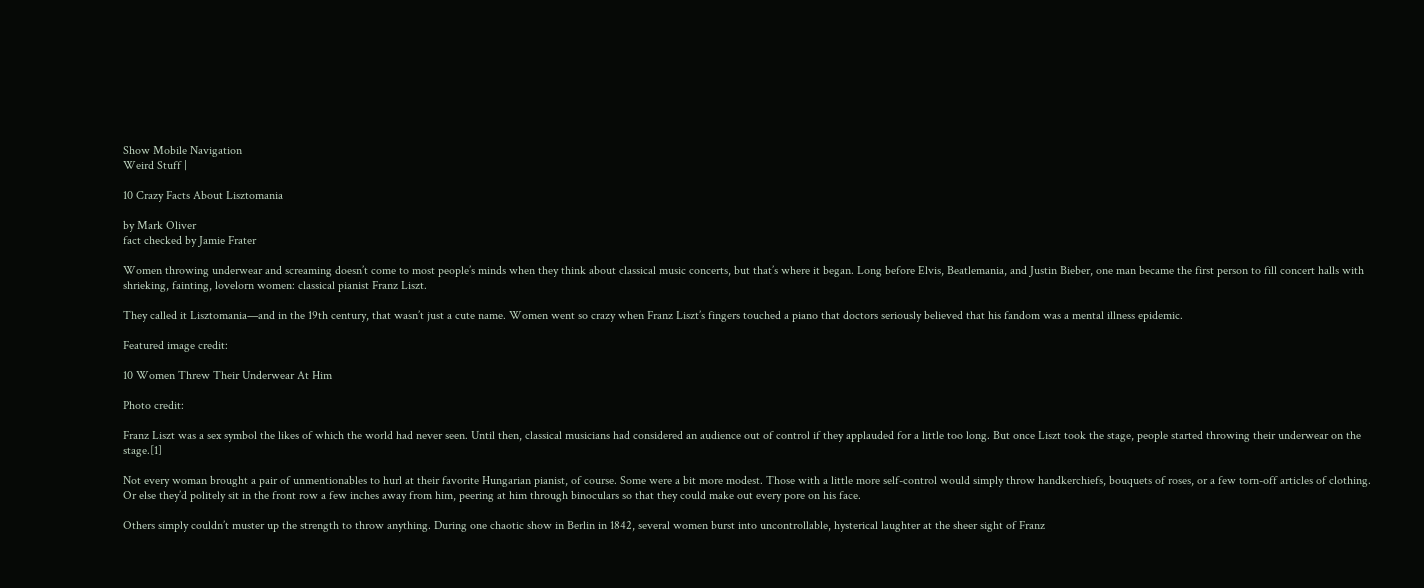Show Mobile Navigation
Weird Stuff |

10 Crazy Facts About Lisztomania

by Mark Oliver
fact checked by Jamie Frater

Women throwing underwear and screaming doesn’t come to most people’s minds when they think about classical music concerts, but that’s where it began. Long before Elvis, Beatlemania, and Justin Bieber, one man became the first person to fill concert halls with shrieking, fainting, lovelorn women: classical pianist Franz Liszt.

They called it Lisztomania—and in the 19th century, that wasn’t just a cute name. Women went so crazy when Franz Liszt’s fingers touched a piano that doctors seriously believed that his fandom was a mental illness epidemic.

Featured image credit:

10 Women Threw Their Underwear At Him

Photo credit:

Franz Liszt was a sex symbol the likes of which the world had never seen. Until then, classical musicians had considered an audience out of control if they applauded for a little too long. But once Liszt took the stage, people started throwing their underwear on the stage.[1]

Not every woman brought a pair of unmentionables to hurl at their favorite Hungarian pianist, of course. Some were a bit more modest. Those with a little more self-control would simply throw handkerchiefs, bouquets of roses, or a few torn-off articles of clothing. Or else they’d politely sit in the front row a few inches away from him, peering at him through binoculars so that they could make out every pore on his face.

Others simply couldn’t muster up the strength to throw anything. During one chaotic show in Berlin in 1842, several women burst into uncontrollable, hysterical laughter at the sheer sight of Franz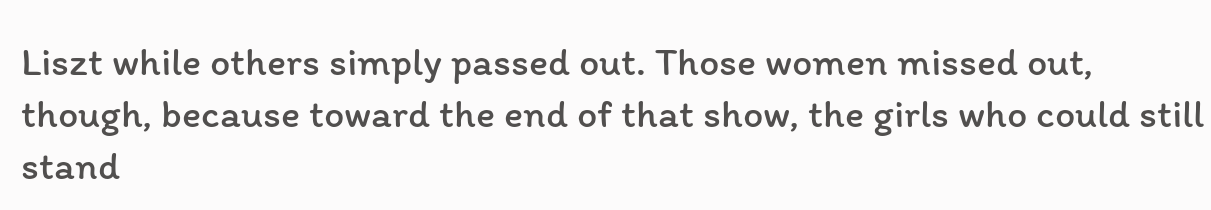Liszt while others simply passed out. Those women missed out, though, because toward the end of that show, the girls who could still stand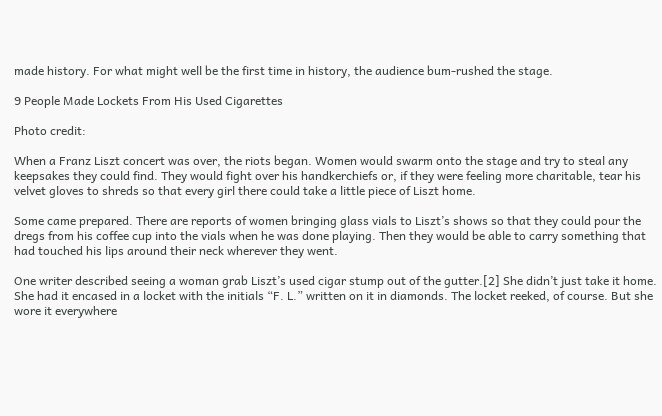made history. For what might well be the first time in history, the audience bum-rushed the stage.

9 People Made Lockets From His Used Cigarettes

Photo credit:

When a Franz Liszt concert was over, the riots began. Women would swarm onto the stage and try to steal any keepsakes they could find. They would fight over his handkerchiefs or, if they were feeling more charitable, tear his velvet gloves to shreds so that every girl there could take a little piece of Liszt home.

Some came prepared. There are reports of women bringing glass vials to Liszt’s shows so that they could pour the dregs from his coffee cup into the vials when he was done playing. Then they would be able to carry something that had touched his lips around their neck wherever they went.

One writer described seeing a woman grab Liszt’s used cigar stump out of the gutter.[2] She didn’t just take it home. She had it encased in a locket with the initials “F. L.” written on it in diamonds. The locket reeked, of course. But she wore it everywhere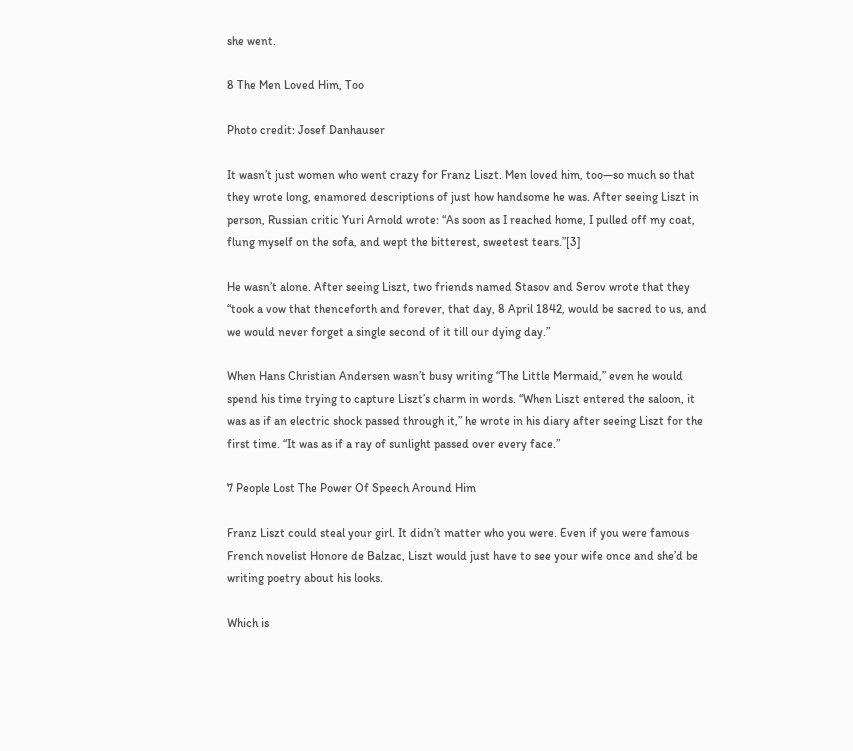she went.

8 The Men Loved Him, Too

Photo credit: Josef Danhauser

It wasn’t just women who went crazy for Franz Liszt. Men loved him, too—so much so that they wrote long, enamored descriptions of just how handsome he was. After seeing Liszt in person, Russian critic Yuri Arnold wrote: “As soon as I reached home, I pulled off my coat, flung myself on the sofa, and wept the bitterest, sweetest tears.”[3]

He wasn’t alone. After seeing Liszt, two friends named Stasov and Serov wrote that they “took a vow that thenceforth and forever, that day, 8 April 1842, would be sacred to us, and we would never forget a single second of it till our dying day.”

When Hans Christian Andersen wasn’t busy writing “The Little Mermaid,” even he would spend his time trying to capture Liszt’s charm in words. “When Liszt entered the saloon, it was as if an electric shock passed through it,” he wrote in his diary after seeing Liszt for the first time. “It was as if a ray of sunlight passed over every face.”

7 People Lost The Power Of Speech Around Him

Franz Liszt could steal your girl. It didn’t matter who you were. Even if you were famous French novelist Honore de Balzac, Liszt would just have to see your wife once and she’d be writing poetry about his looks.

Which is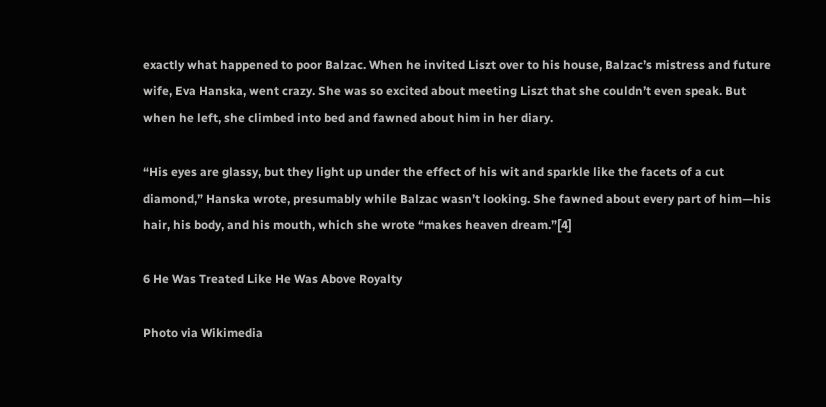exactly what happened to poor Balzac. When he invited Liszt over to his house, Balzac’s mistress and future wife, Eva Hanska, went crazy. She was so excited about meeting Liszt that she couldn’t even speak. But when he left, she climbed into bed and fawned about him in her diary.

“His eyes are glassy, but they light up under the effect of his wit and sparkle like the facets of a cut diamond,” Hanska wrote, presumably while Balzac wasn’t looking. She fawned about every part of him—his hair, his body, and his mouth, which she wrote “makes heaven dream.”[4]

6 He Was Treated Like He Was Above Royalty

Photo via Wikimedia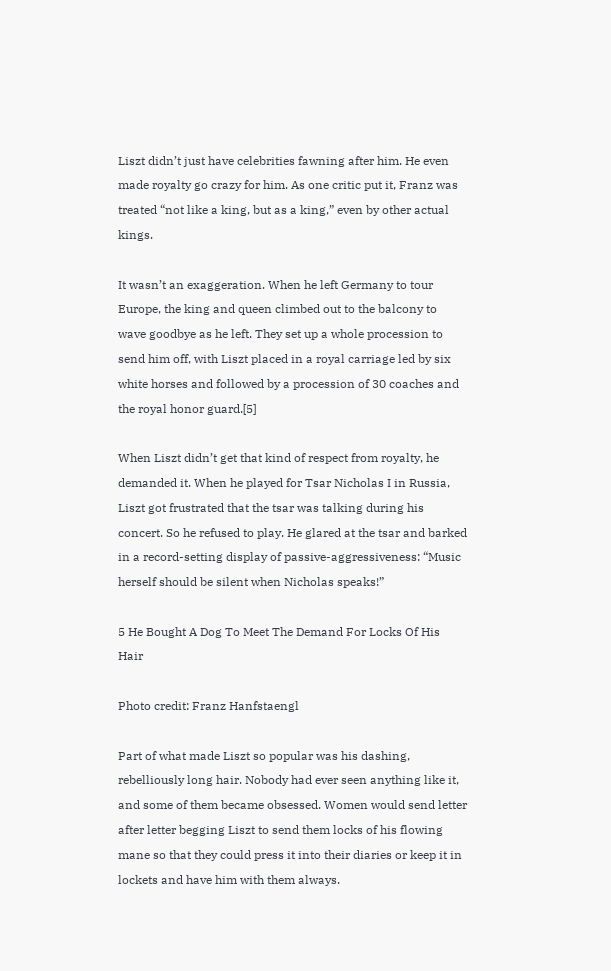Liszt didn’t just have celebrities fawning after him. He even made royalty go crazy for him. As one critic put it, Franz was treated “not like a king, but as a king,” even by other actual kings.

It wasn’t an exaggeration. When he left Germany to tour Europe, the king and queen climbed out to the balcony to wave goodbye as he left. They set up a whole procession to send him off, with Liszt placed in a royal carriage led by six white horses and followed by a procession of 30 coaches and the royal honor guard.[5]

When Liszt didn’t get that kind of respect from royalty, he demanded it. When he played for Tsar Nicholas I in Russia, Liszt got frustrated that the tsar was talking during his concert. So he refused to play. He glared at the tsar and barked in a record-setting display of passive-aggressiveness: “Music herself should be silent when Nicholas speaks!”

5 He Bought A Dog To Meet The Demand For Locks Of His Hair

Photo credit: Franz Hanfstaengl

Part of what made Liszt so popular was his dashing, rebelliously long hair. Nobody had ever seen anything like it, and some of them became obsessed. Women would send letter after letter begging Liszt to send them locks of his flowing mane so that they could press it into their diaries or keep it in lockets and have him with them always.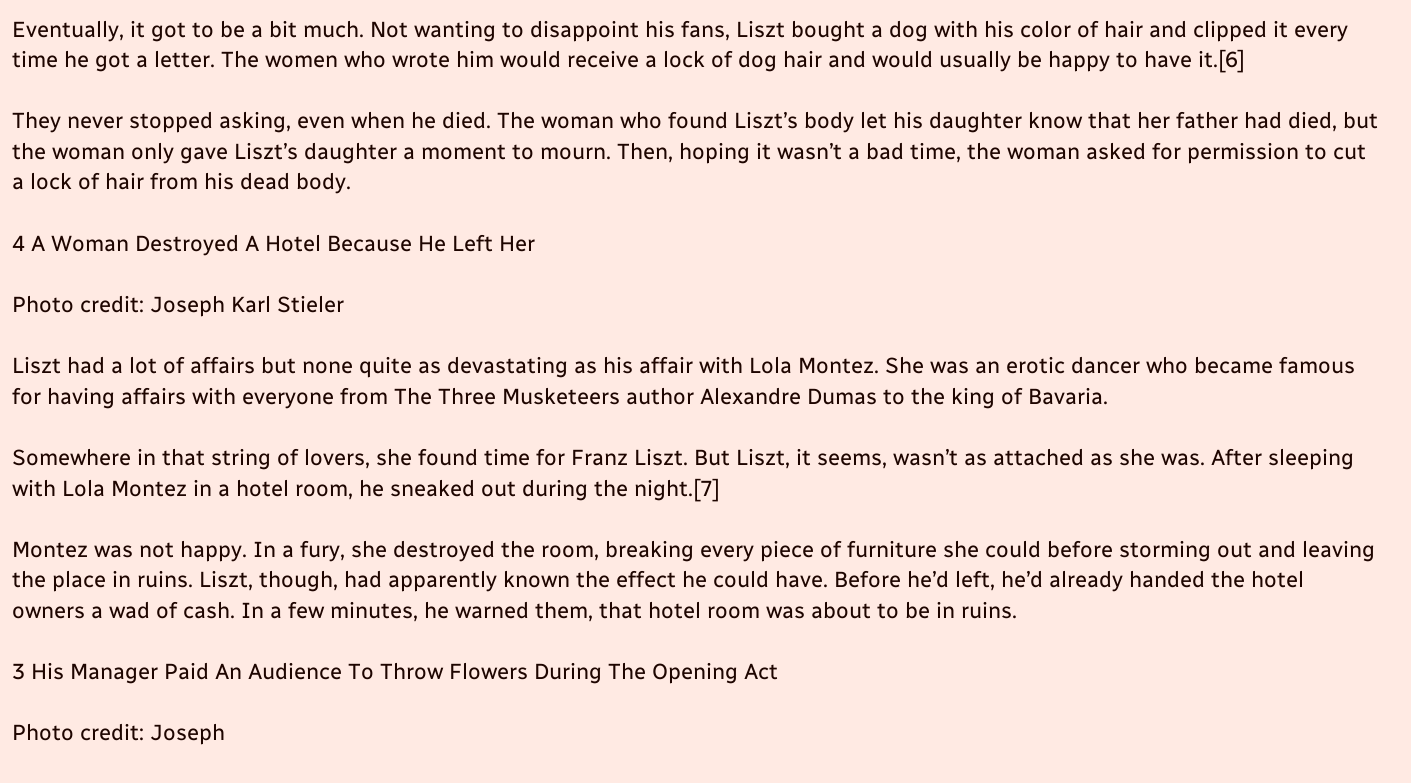Eventually, it got to be a bit much. Not wanting to disappoint his fans, Liszt bought a dog with his color of hair and clipped it every time he got a letter. The women who wrote him would receive a lock of dog hair and would usually be happy to have it.[6]

They never stopped asking, even when he died. The woman who found Liszt’s body let his daughter know that her father had died, but the woman only gave Liszt’s daughter a moment to mourn. Then, hoping it wasn’t a bad time, the woman asked for permission to cut a lock of hair from his dead body.

4 A Woman Destroyed A Hotel Because He Left Her

Photo credit: Joseph Karl Stieler

Liszt had a lot of affairs but none quite as devastating as his affair with Lola Montez. She was an erotic dancer who became famous for having affairs with everyone from The Three Musketeers author Alexandre Dumas to the king of Bavaria.

Somewhere in that string of lovers, she found time for Franz Liszt. But Liszt, it seems, wasn’t as attached as she was. After sleeping with Lola Montez in a hotel room, he sneaked out during the night.[7]

Montez was not happy. In a fury, she destroyed the room, breaking every piece of furniture she could before storming out and leaving the place in ruins. Liszt, though, had apparently known the effect he could have. Before he’d left, he’d already handed the hotel owners a wad of cash. In a few minutes, he warned them, that hotel room was about to be in ruins.

3 His Manager Paid An Audience To Throw Flowers During The Opening Act

Photo credit: Joseph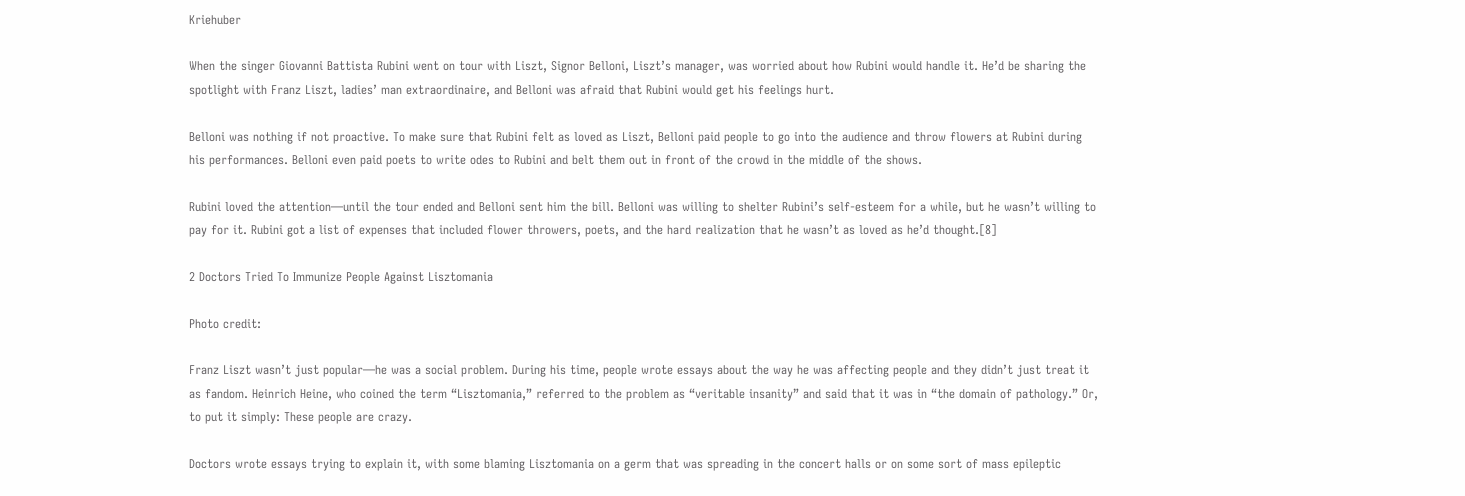Kriehuber

When the singer Giovanni Battista Rubini went on tour with Liszt, Signor Belloni, Liszt’s manager, was worried about how Rubini would handle it. He’d be sharing the spotlight with Franz Liszt, ladies’ man extraordinaire, and Belloni was afraid that Rubini would get his feelings hurt.

Belloni was nothing if not proactive. To make sure that Rubini felt as loved as Liszt, Belloni paid people to go into the audience and throw flowers at Rubini during his performances. Belloni even paid poets to write odes to Rubini and belt them out in front of the crowd in the middle of the shows.

Rubini loved the attention—until the tour ended and Belloni sent him the bill. Belloni was willing to shelter Rubini’s self-esteem for a while, but he wasn’t willing to pay for it. Rubini got a list of expenses that included flower throwers, poets, and the hard realization that he wasn’t as loved as he’d thought.[8]

2 Doctors Tried To Immunize People Against Lisztomania

Photo credit:

Franz Liszt wasn’t just popular—he was a social problem. During his time, people wrote essays about the way he was affecting people and they didn’t just treat it as fandom. Heinrich Heine, who coined the term “Lisztomania,” referred to the problem as “veritable insanity” and said that it was in “the domain of pathology.” Or, to put it simply: These people are crazy.

Doctors wrote essays trying to explain it, with some blaming Lisztomania on a germ that was spreading in the concert halls or on some sort of mass epileptic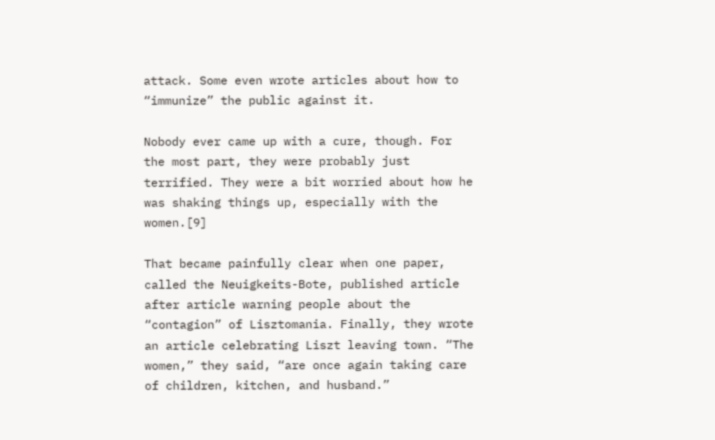attack. Some even wrote articles about how to “immunize” the public against it.

Nobody ever came up with a cure, though. For the most part, they were probably just terrified. They were a bit worried about how he was shaking things up, especially with the women.[9]

That became painfully clear when one paper, called the Neuigkeits-Bote, published article after article warning people about the “contagion” of Lisztomania. Finally, they wrote an article celebrating Liszt leaving town. “The women,” they said, “are once again taking care of children, kitchen, and husband.”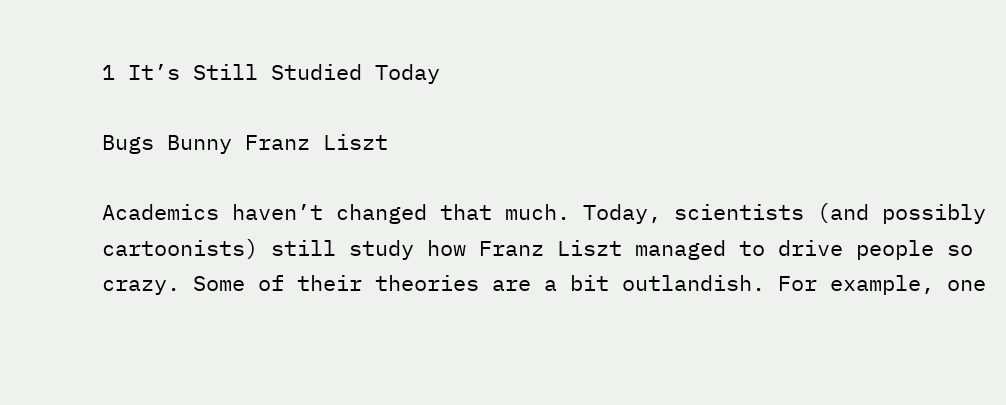1 It’s Still Studied Today

Bugs Bunny Franz Liszt

Academics haven’t changed that much. Today, scientists (and possibly cartoonists) still study how Franz Liszt managed to drive people so crazy. Some of their theories are a bit outlandish. For example, one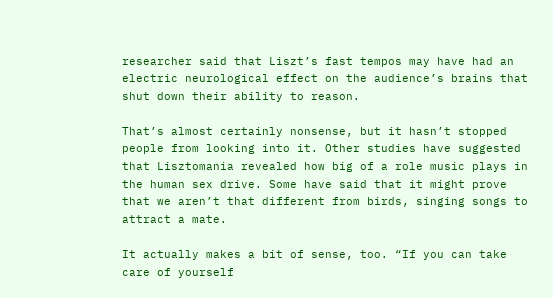researcher said that Liszt’s fast tempos may have had an electric neurological effect on the audience’s brains that shut down their ability to reason.

That’s almost certainly nonsense, but it hasn’t stopped people from looking into it. Other studies have suggested that Lisztomania revealed how big of a role music plays in the human sex drive. Some have said that it might prove that we aren’t that different from birds, singing songs to attract a mate.

It actually makes a bit of sense, too. “If you can take care of yourself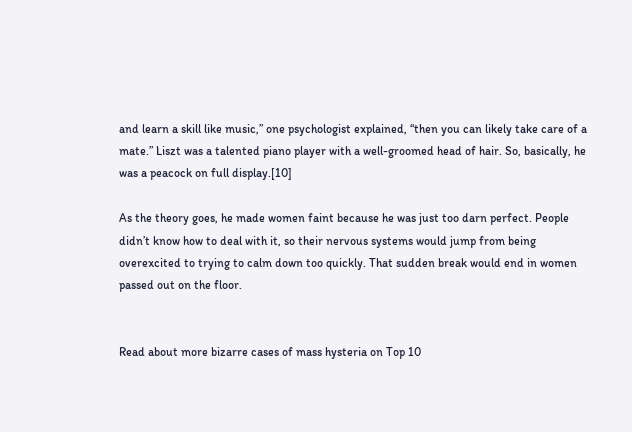and learn a skill like music,” one psychologist explained, “then you can likely take care of a mate.” Liszt was a talented piano player with a well-groomed head of hair. So, basically, he was a peacock on full display.[10]

As the theory goes, he made women faint because he was just too darn perfect. People didn’t know how to deal with it, so their nervous systems would jump from being overexcited to trying to calm down too quickly. That sudden break would end in women passed out on the floor.


Read about more bizarre cases of mass hysteria on Top 10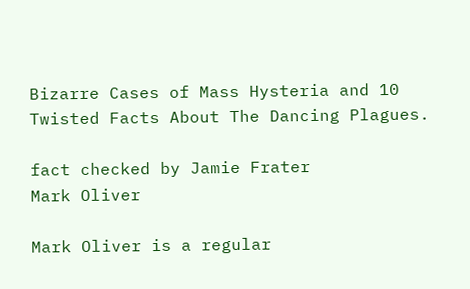Bizarre Cases of Mass Hysteria and 10 Twisted Facts About The Dancing Plagues.

fact checked by Jamie Frater
Mark Oliver

Mark Oliver is a regular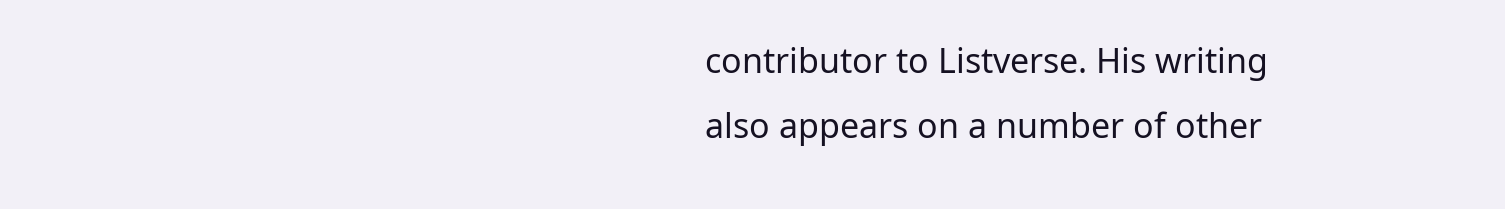contributor to Listverse. His writing also appears on a number of other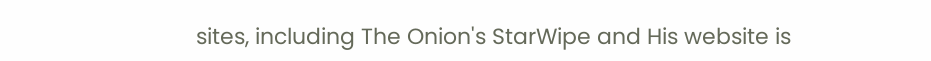sites, including The Onion's StarWipe and His website is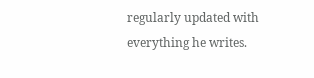regularly updated with everything he writes.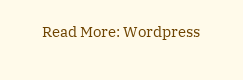Read More: Wordpress